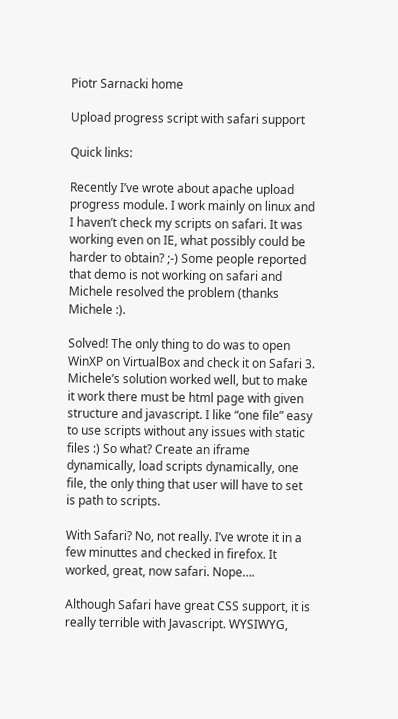Piotr Sarnacki home

Upload progress script with safari support

Quick links:

Recently I’ve wrote about apache upload progress module. I work mainly on linux and I haven’t check my scripts on safari. It was working even on IE, what possibly could be harder to obtain? ;-) Some people reported that demo is not working on safari and Michele resolved the problem (thanks Michele :).

Solved! The only thing to do was to open WinXP on VirtualBox and check it on Safari 3. Michele’s solution worked well, but to make it work there must be html page with given structure and javascript. I like “one file” easy to use scripts without any issues with static files :) So what? Create an iframe dynamically, load scripts dynamically, one file, the only thing that user will have to set is path to scripts.

With Safari? No, not really. I’ve wrote it in a few minuttes and checked in firefox. It worked, great, now safari. Nope….

Although Safari have great CSS support, it is really terrible with Javascript. WYSIWYG,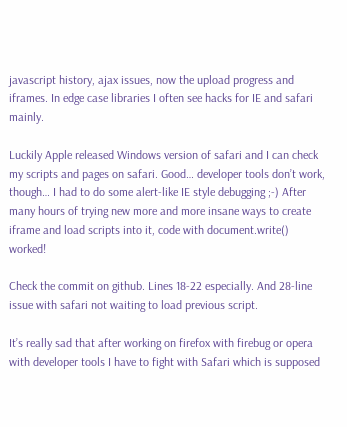javascript history, ajax issues, now the upload progress and iframes. In edge case libraries I often see hacks for IE and safari mainly.

Luckily Apple released Windows version of safari and I can check my scripts and pages on safari. Good… developer tools don’t work, though… I had to do some alert-like IE style debugging ;-) After many hours of trying new more and more insane ways to create iframe and load scripts into it, code with document.write() worked!

Check the commit on github. Lines 18-22 especially. And 28-line issue with safari not waiting to load previous script.

It’s really sad that after working on firefox with firebug or opera with developer tools I have to fight with Safari which is supposed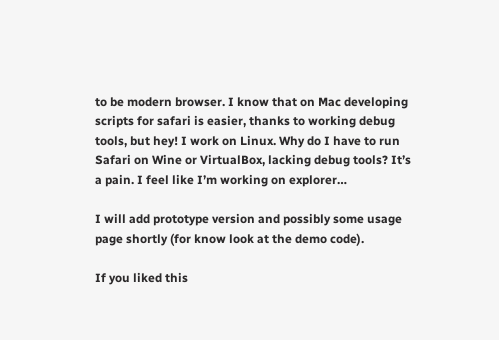to be modern browser. I know that on Mac developing scripts for safari is easier, thanks to working debug tools, but hey! I work on Linux. Why do I have to run Safari on Wine or VirtualBox, lacking debug tools? It’s a pain. I feel like I’m working on explorer…

I will add prototype version and possibly some usage page shortly (for know look at the demo code).

If you liked this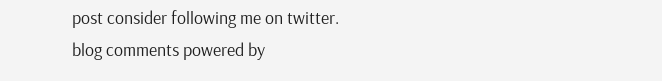post consider following me on twitter.
blog comments powered by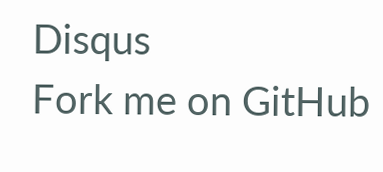Disqus
Fork me on GitHub